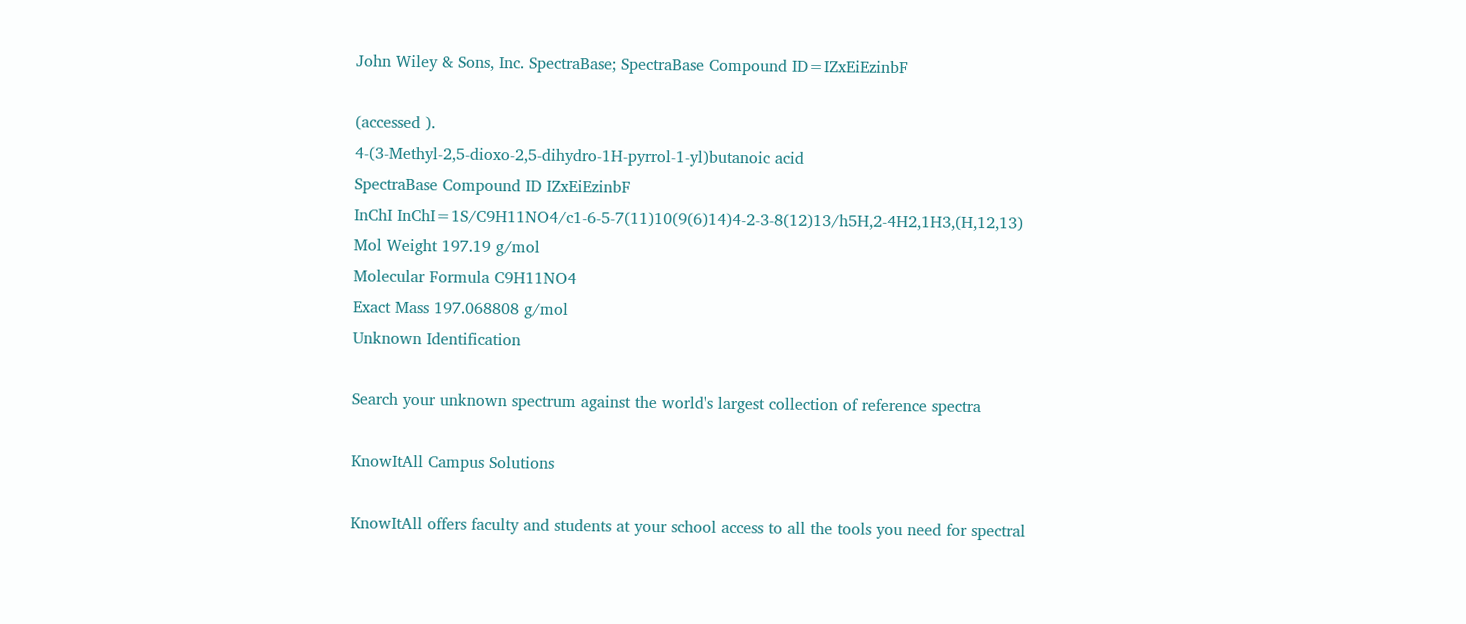John Wiley & Sons, Inc. SpectraBase; SpectraBase Compound ID=IZxEiEzinbF

(accessed ).
4-(3-Methyl-2,5-dioxo-2,5-dihydro-1H-pyrrol-1-yl)butanoic acid
SpectraBase Compound ID IZxEiEzinbF
InChI InChI=1S/C9H11NO4/c1-6-5-7(11)10(9(6)14)4-2-3-8(12)13/h5H,2-4H2,1H3,(H,12,13)
Mol Weight 197.19 g/mol
Molecular Formula C9H11NO4
Exact Mass 197.068808 g/mol
Unknown Identification

Search your unknown spectrum against the world's largest collection of reference spectra

KnowItAll Campus Solutions

KnowItAll offers faculty and students at your school access to all the tools you need for spectral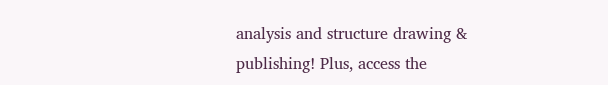analysis and structure drawing & publishing! Plus, access the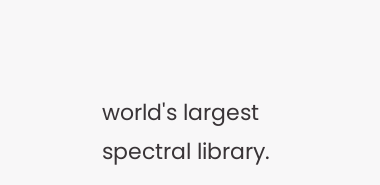world's largest spectral library.